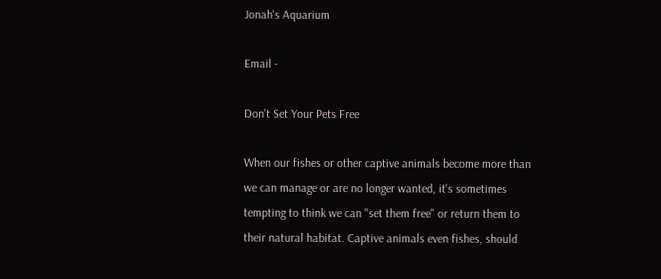Jonah's Aquarium

Email -

Don't Set Your Pets Free

When our fishes or other captive animals become more than we can manage or are no longer wanted, it's sometimes tempting to think we can "set them free" or return them to their natural habitat. Captive animals even fishes, should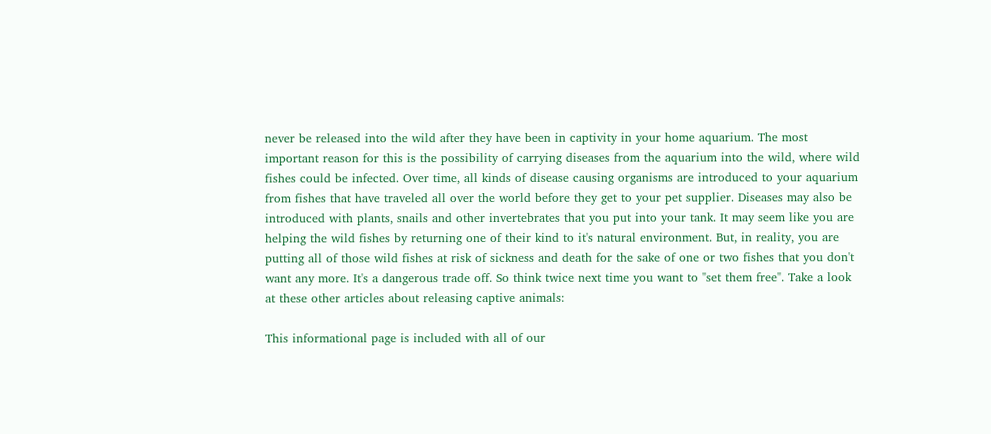never be released into the wild after they have been in captivity in your home aquarium. The most important reason for this is the possibility of carrying diseases from the aquarium into the wild, where wild fishes could be infected. Over time, all kinds of disease causing organisms are introduced to your aquarium from fishes that have traveled all over the world before they get to your pet supplier. Diseases may also be introduced with plants, snails and other invertebrates that you put into your tank. It may seem like you are helping the wild fishes by returning one of their kind to it's natural environment. But, in reality, you are putting all of those wild fishes at risk of sickness and death for the sake of one or two fishes that you don't want any more. It's a dangerous trade off. So think twice next time you want to "set them free". Take a look at these other articles about releasing captive animals:

This informational page is included with all of our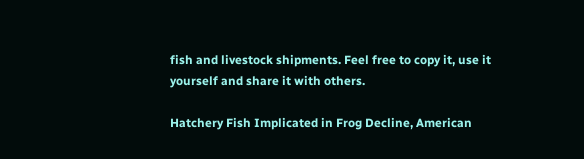fish and livestock shipments. Feel free to copy it, use it yourself and share it with others.

Hatchery Fish Implicated in Frog Decline, American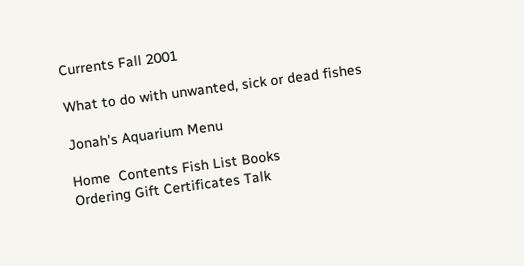Currents Fall 2001

What to do with unwanted, sick or dead fishes

Jonah's Aquarium Menu

Home  Contents Fish List Books
Ordering Gift Certificates Talk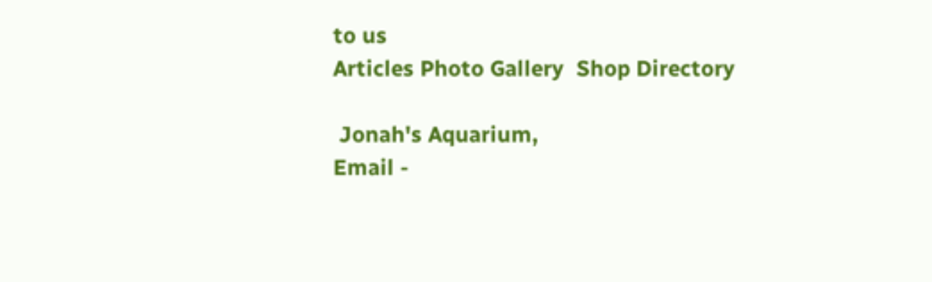to us
Articles Photo Gallery  Shop Directory

 Jonah's Aquarium,
Email -